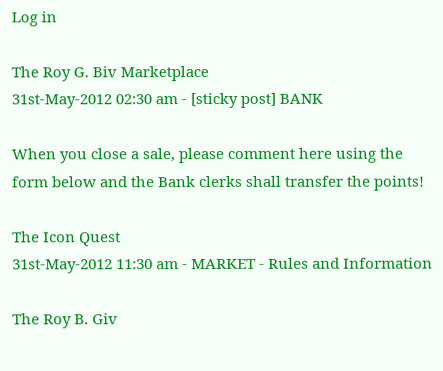Log in

The Roy G. Biv Marketplace
31st-May-2012 02:30 am - [sticky post] BANK

When you close a sale, please comment here using the form below and the Bank clerks shall transfer the points!

The Icon Quest
31st-May-2012 11:30 am - MARKET - Rules and Information

The Roy B. Giv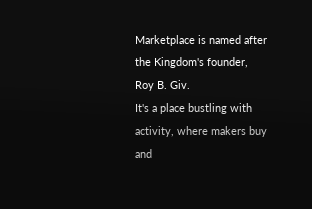Marketplace is named after the Kingdom's founder, Roy B. Giv.
It's a place bustling with activity, where makers buy and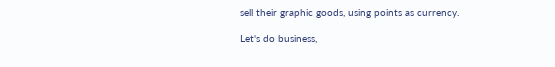sell their graphic goods, using points as currency.

Let's do business,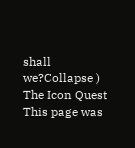shall we?Collapse )
The Icon Quest
This page was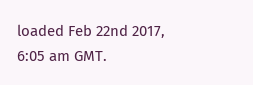loaded Feb 22nd 2017, 6:05 am GMT.